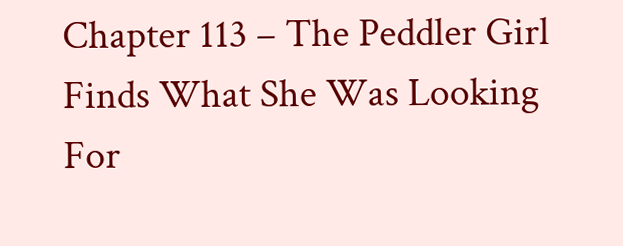Chapter 113 – The Peddler Girl Finds What She Was Looking For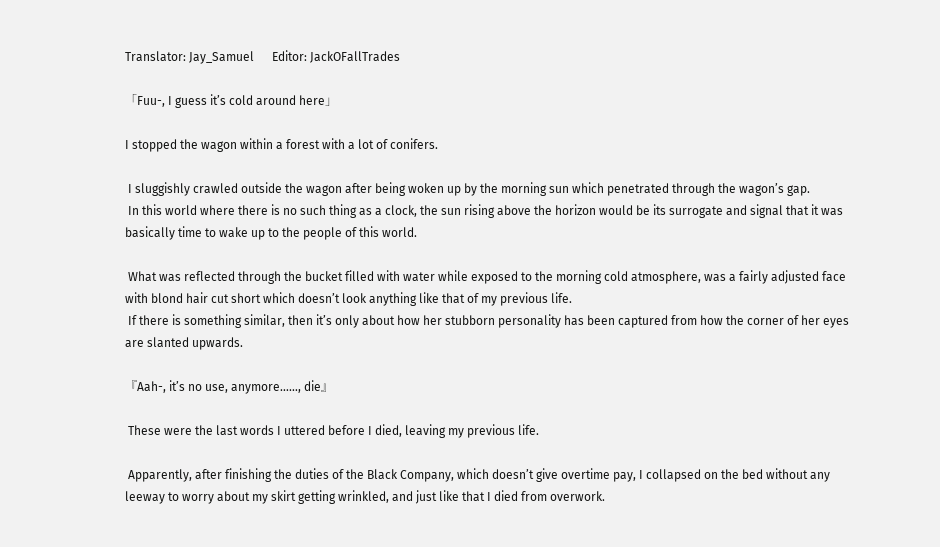Translator: Jay_Samuel      Editor: JackOFallTrades

「Fuu-, I guess it’s cold around here」

I stopped the wagon within a forest with a lot of conifers.

 I sluggishly crawled outside the wagon after being woken up by the morning sun which penetrated through the wagon’s gap.
 In this world where there is no such thing as a clock, the sun rising above the horizon would be its surrogate and signal that it was basically time to wake up to the people of this world.

 What was reflected through the bucket filled with water while exposed to the morning cold atmosphere, was a fairly adjusted face with blond hair cut short which doesn’t look anything like that of my previous life.
 If there is something similar, then it’s only about how her stubborn personality has been captured from how the corner of her eyes are slanted upwards.

『Aah-, it’s no use, anymore……, die』

 These were the last words I uttered before I died, leaving my previous life.

 Apparently, after finishing the duties of the Black Company, which doesn’t give overtime pay, I collapsed on the bed without any leeway to worry about my skirt getting wrinkled, and just like that I died from overwork.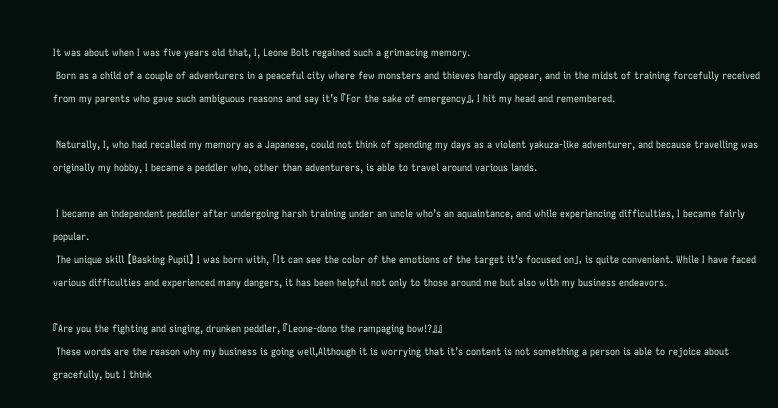It was about when I was five years old that, I, Leone Bolt regained such a grimacing memory.
 Born as a child of a couple of adventurers in a peaceful city where few monsters and thieves hardly appear, and in the midst of training forcefully received from my parents who gave such ambiguous reasons and say it’s 『For the sake of emergency』, I hit my head and remembered.

 Naturally, I, who had recalled my memory as a Japanese, could not think of spending my days as a violent yakuza-like adventurer, and because travelling was originally my hobby, I became a peddler who, other than adventurers, is able to travel around various lands.

 I became an independent peddler after undergoing harsh training under an uncle who’s an aquaintance, and while experiencing difficulties, I became fairly popular.
 The unique skill 【Basking Pupil】 I was born with, 「It can see the color of the emotions of the target it’s focused on」, is quite convenient. While I have faced various difficulties and experienced many dangers, it has been helpful not only to those around me but also with my business endeavors.

『Are you the fighting and singing, drunken peddler, 『Leone-dono the rampaging bow!?』』
 These words are the reason why my business is going well,Although it is worrying that it’s content is not something a person is able to rejoice about gracefully, but I think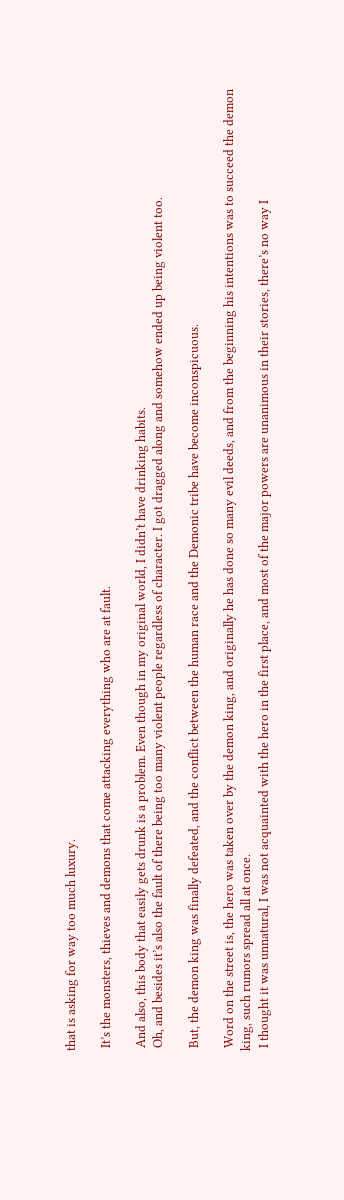that is asking for way too much luxury.

 It’s the monsters, thieves and demons that come attacking everything who are at fault.

 And also, this body that easily gets drunk is a problem. Even though in my original world, I didn’t have drinking habits.
 Oh, and besides it’s also the fault of there being too many violent people regardless of character. I got dragged along and somehow ended up being violent too.

 But, the demon king was finally defeated, and the conflict between the human race and the Demonic tribe have become inconspicuous.

 Word on the street is, the hero was taken over by the demon king, and originally he has done so many evil deeds, and from the beginning his intentions was to succeed the demon king, such rumors spread all at once.
 I thought it was unnatural, I was not acquainted with the hero in the first place, and most of the major powers are unanimous in their stories, there’s no way I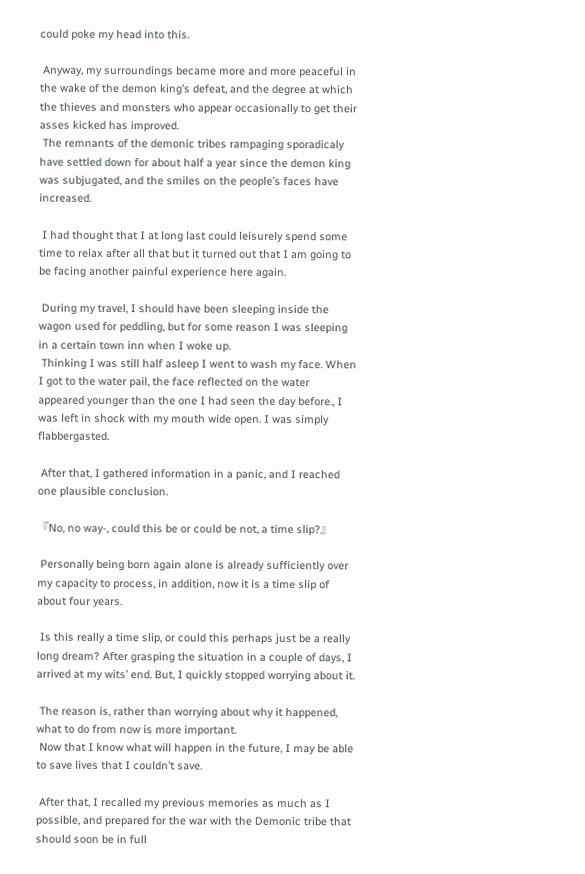could poke my head into this.

 Anyway, my surroundings became more and more peaceful in the wake of the demon king’s defeat, and the degree at which the thieves and monsters who appear occasionally to get their asses kicked has improved.
 The remnants of the demonic tribes rampaging sporadicaly have settled down for about half a year since the demon king was subjugated, and the smiles on the people’s faces have increased.

 I had thought that I at long last could leisurely spend some time to relax after all that but it turned out that I am going to be facing another painful experience here again.

 During my travel, I should have been sleeping inside the wagon used for peddling, but for some reason I was sleeping in a certain town inn when I woke up.
 Thinking I was still half asleep I went to wash my face. When I got to the water pail, the face reflected on the water appeared younger than the one I had seen the day before., I was left in shock with my mouth wide open. I was simply flabbergasted.

 After that, I gathered information in a panic, and I reached one plausible conclusion.

『No, no way-, could this be or could be not, a time slip?』

 Personally being born again alone is already sufficiently over my capacity to process, in addition, now it is a time slip of about four years.

 Is this really a time slip, or could this perhaps just be a really long dream? After grasping the situation in a couple of days, I arrived at my wits’ end. But, I quickly stopped worrying about it.

 The reason is, rather than worrying about why it happened, what to do from now is more important.
 Now that I know what will happen in the future, I may be able to save lives that I couldn’t save.

 After that, I recalled my previous memories as much as I possible, and prepared for the war with the Demonic tribe that should soon be in full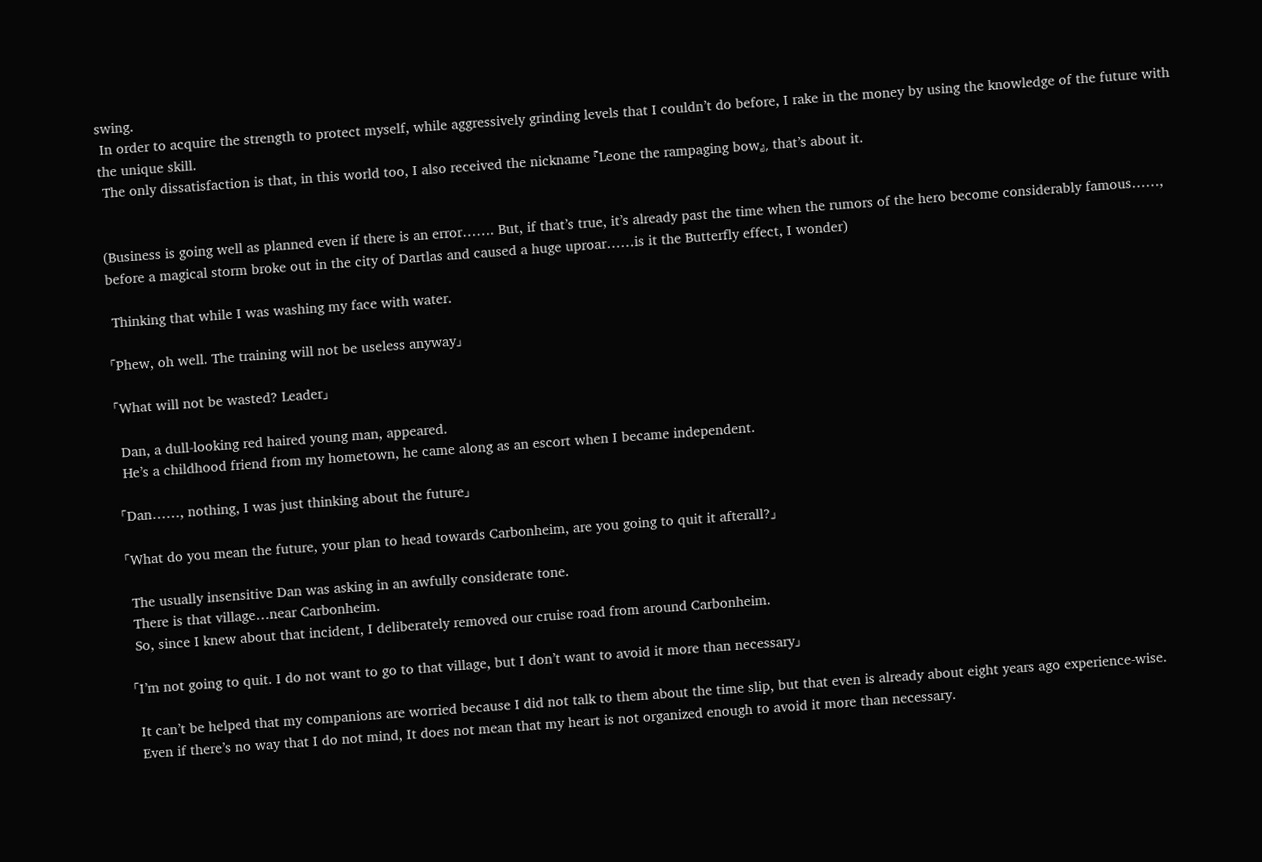swing.
 In order to acquire the strength to protect myself, while aggressively grinding levels that I couldn’t do before, I rake in the money by using the knowledge of the future with the unique skill.
 The only dissatisfaction is that, in this world too, I also received the nickname 『Leone the rampaging bow』, that’s about it.


(Business is going well as planned even if there is an error……. But, if that’s true, it’s already past the time when the rumors of the hero become considerably famous……, before a magical storm broke out in the city of Dartlas and caused a huge uproar……is it the Butterfly effect, I wonder)

 Thinking that while I was washing my face with water.

「Phew, oh well. The training will not be useless anyway」

「What will not be wasted? Leader」

 Dan, a dull-looking red haired young man, appeared.
 He’s a childhood friend from my hometown, he came along as an escort when I became independent.

「Dan……, nothing, I was just thinking about the future」

「What do you mean the future, your plan to head towards Carbonheim, are you going to quit it afterall?」

 The usually insensitive Dan was asking in an awfully considerate tone.
 There is that village…near Carbonheim.
 So, since I knew about that incident, I deliberately removed our cruise road from around Carbonheim.

「I’m not going to quit. I do not want to go to that village, but I don’t want to avoid it more than necessary」

 It can’t be helped that my companions are worried because I did not talk to them about the time slip, but that even is already about eight years ago experience-wise.
 Even if there’s no way that I do not mind, It does not mean that my heart is not organized enough to avoid it more than necessary.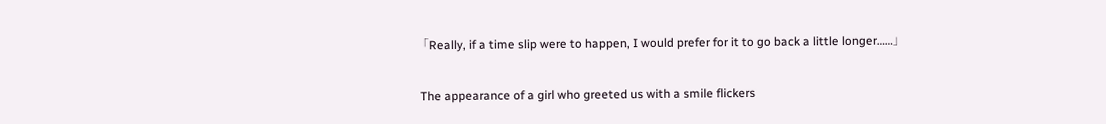「Really, if a time slip were to happen, I would prefer for it to go back a little longer……」

 The appearance of a girl who greeted us with a smile flickers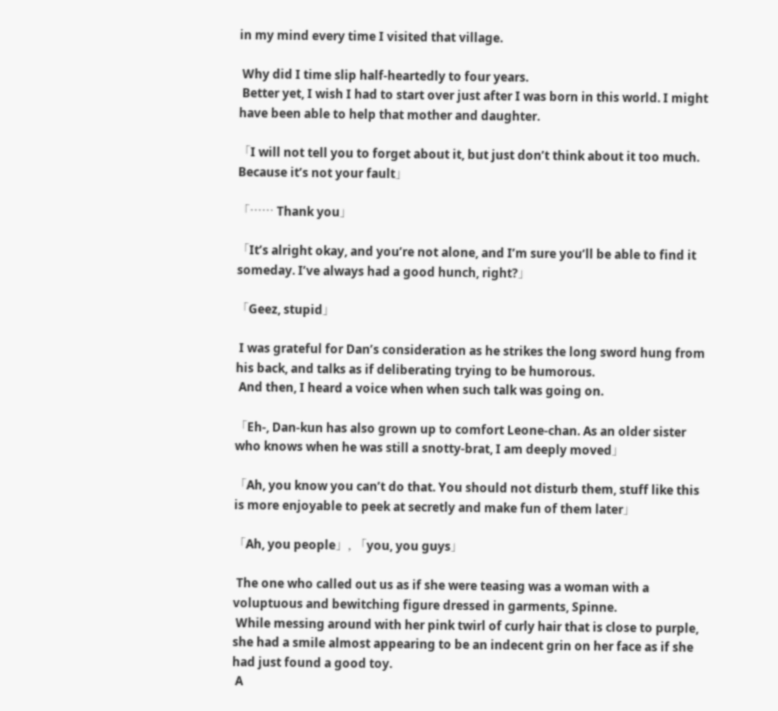in my mind every time I visited that village.

 Why did I time slip half-heartedly to four years.
 Better yet, I wish I had to start over just after I was born in this world. I might have been able to help that mother and daughter.

「I will not tell you to forget about it, but just don’t think about it too much. Because it’s not your fault」

「…… Thank you」

「It’s alright okay, and you’re not alone, and I’m sure you’ll be able to find it someday. I’ve always had a good hunch, right?」

「Geez, stupid」

 I was grateful for Dan’s consideration as he strikes the long sword hung from his back, and talks as if deliberating trying to be humorous.
 And then, I heard a voice when when such talk was going on.

「Eh-, Dan-kun has also grown up to comfort Leone-chan. As an older sister who knows when he was still a snotty-brat, I am deeply moved」

「Ah, you know you can’t do that. You should not disturb them, stuff like this is more enjoyable to peek at secretly and make fun of them later」

「Ah, you people」, 「you, you guys」

 The one who called out us as if she were teasing was a woman with a voluptuous and bewitching figure dressed in garments, Spinne.
 While messing around with her pink twirl of curly hair that is close to purple, she had a smile almost appearing to be an indecent grin on her face as if she had just found a good toy.
 A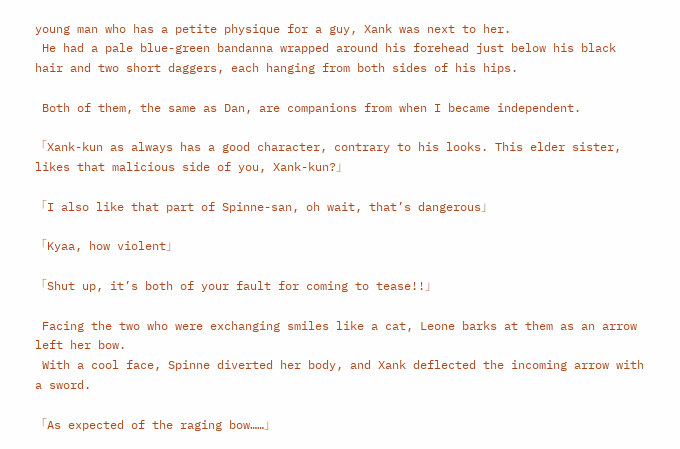young man who has a petite physique for a guy, Xank was next to her.
 He had a pale blue-green bandanna wrapped around his forehead just below his black hair and two short daggers, each hanging from both sides of his hips.

 Both of them, the same as Dan, are companions from when I became independent.

「Xank-kun as always has a good character, contrary to his looks. This elder sister, likes that malicious side of you, Xank-kun?」

「I also like that part of Spinne-san, oh wait, that’s dangerous」

「Kyaa, how violent」

「Shut up, it’s both of your fault for coming to tease!!」

 Facing the two who were exchanging smiles like a cat, Leone barks at them as an arrow left her bow.
 With a cool face, Spinne diverted her body, and Xank deflected the incoming arrow with a sword.

「As expected of the raging bow……」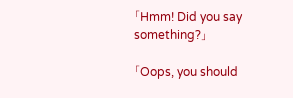「Hmm! Did you say something?」

「Oops, you should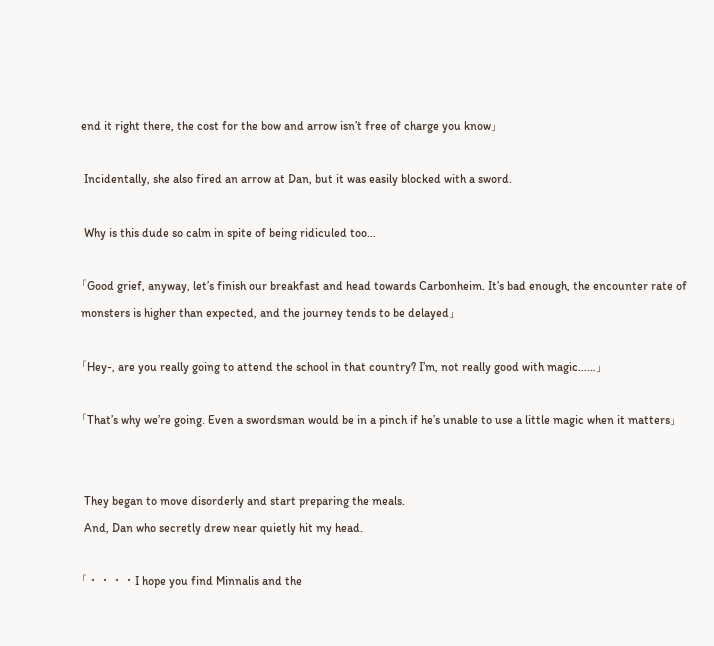end it right there, the cost for the bow and arrow isn’t free of charge you know」

 Incidentally, she also fired an arrow at Dan, but it was easily blocked with a sword.

 Why is this dude so calm in spite of being ridiculed too…

「Good grief, anyway, let’s finish our breakfast and head towards Carbonheim. It’s bad enough, the encounter rate of monsters is higher than expected, and the journey tends to be delayed」

「Hey-, are you really going to attend the school in that country? I’m, not really good with magic……」

「That’s why we’re going. Even a swordsman would be in a pinch if he’s unable to use a little magic when it matters」


 They began to move disorderly and start preparing the meals.
 And, Dan who secretly drew near quietly hit my head.

「・・・・I hope you find Minnalis and the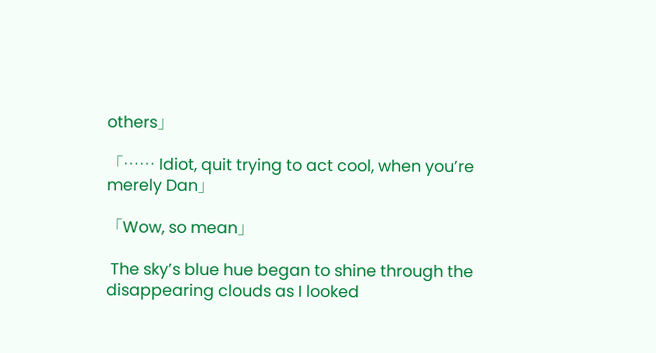others」

「…… Idiot, quit trying to act cool, when you’re merely Dan」

「Wow, so mean」

 The sky’s blue hue began to shine through the disappearing clouds as I looked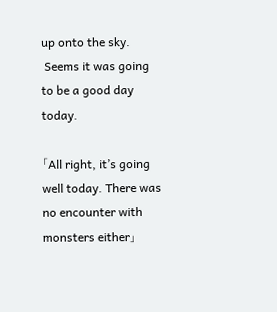up onto the sky.
 Seems it was going to be a good day today.

「All right, it’s going well today. There was no encounter with monsters either」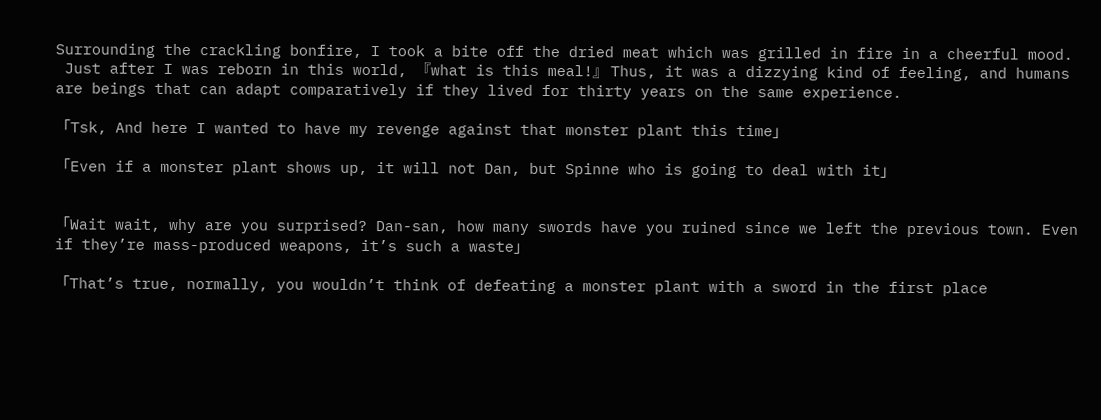Surrounding the crackling bonfire, I took a bite off the dried meat which was grilled in fire in a cheerful mood.
 Just after I was reborn in this world, 『what is this meal!』 Thus, it was a dizzying kind of feeling, and humans are beings that can adapt comparatively if they lived for thirty years on the same experience.

「Tsk, And here I wanted to have my revenge against that monster plant this time」

「Even if a monster plant shows up, it will not Dan, but Spinne who is going to deal with it」


「Wait wait, why are you surprised? Dan-san, how many swords have you ruined since we left the previous town. Even if they’re mass-produced weapons, it’s such a waste」

「That’s true, normally, you wouldn’t think of defeating a monster plant with a sword in the first place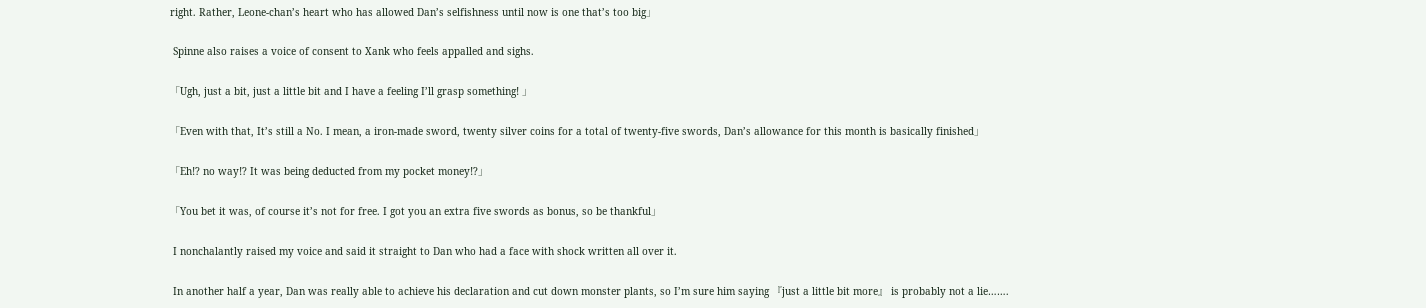right. Rather, Leone-chan’s heart who has allowed Dan’s selfishness until now is one that’s too big」

 Spinne also raises a voice of consent to Xank who feels appalled and sighs.

「Ugh, just a bit, just a little bit and I have a feeling I’ll grasp something! 」

「Even with that, It’s still a No. I mean, a iron-made sword, twenty silver coins for a total of twenty-five swords, Dan’s allowance for this month is basically finished」

「Eh!? no way!? It was being deducted from my pocket money!?」

「You bet it was, of course it’s not for free. I got you an extra five swords as bonus, so be thankful」

 I nonchalantly raised my voice and said it straight to Dan who had a face with shock written all over it.

 In another half a year, Dan was really able to achieve his declaration and cut down monster plants, so I’m sure him saying 『just a little bit more』 is probably not a lie…….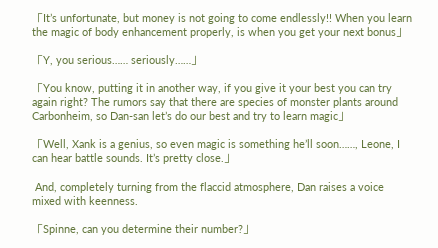「It’s unfortunate, but money is not going to come endlessly!! When you learn the magic of body enhancement properly, is when you get your next bonus」

「Y, you serious…… seriously……」

「You know, putting it in another way, if you give it your best you can try again right? The rumors say that there are species of monster plants around Carbonheim, so Dan-san let’s do our best and try to learn magic」

「Well, Xank is a genius, so even magic is something he’ll soon……, Leone, I can hear battle sounds. It’s pretty close.」

 And, completely turning from the flaccid atmosphere, Dan raises a voice mixed with keenness.

「Spinne, can you determine their number?」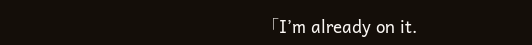「I’m already on it.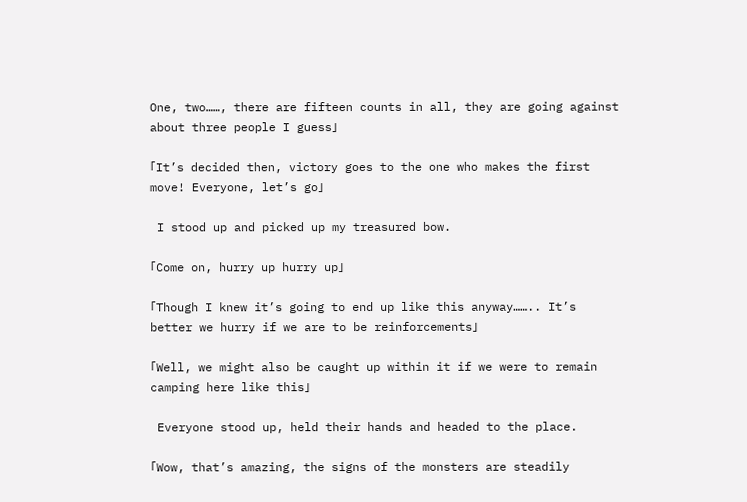One, two……, there are fifteen counts in all, they are going against about three people I guess」

「It’s decided then, victory goes to the one who makes the first move! Everyone, let’s go」

 I stood up and picked up my treasured bow.

「Come on, hurry up hurry up」

「Though I knew it’s going to end up like this anyway…….. It’s better we hurry if we are to be reinforcements」

「Well, we might also be caught up within it if we were to remain camping here like this」

 Everyone stood up, held their hands and headed to the place.

「Wow, that’s amazing, the signs of the monsters are steadily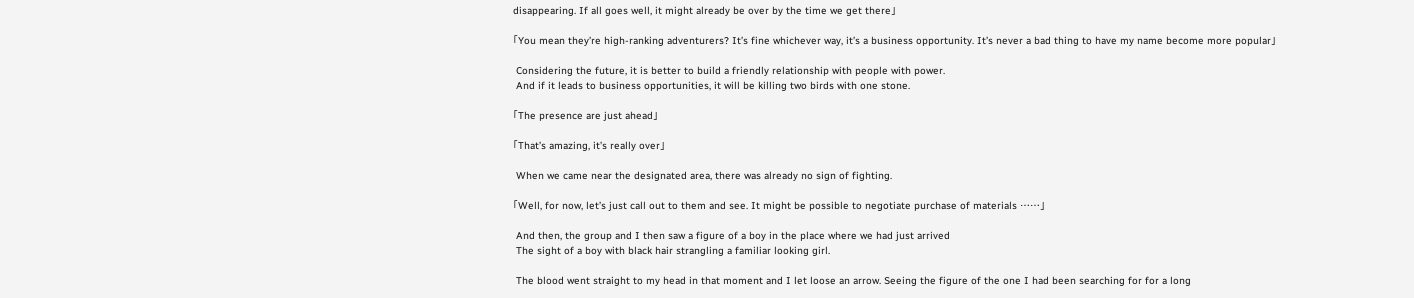disappearing. If all goes well, it might already be over by the time we get there」

「You mean they’re high-ranking adventurers? It’s fine whichever way, it’s a business opportunity. It’s never a bad thing to have my name become more popular」

 Considering the future, it is better to build a friendly relationship with people with power.
 And if it leads to business opportunities, it will be killing two birds with one stone.

「The presence are just ahead」

「That’s amazing, it’s really over」

 When we came near the designated area, there was already no sign of fighting.

「Well, for now, let’s just call out to them and see. It might be possible to negotiate purchase of materials ……」

 And then, the group and I then saw a figure of a boy in the place where we had just arrived
 The sight of a boy with black hair strangling a familiar looking girl.

 The blood went straight to my head in that moment and I let loose an arrow. Seeing the figure of the one I had been searching for for a long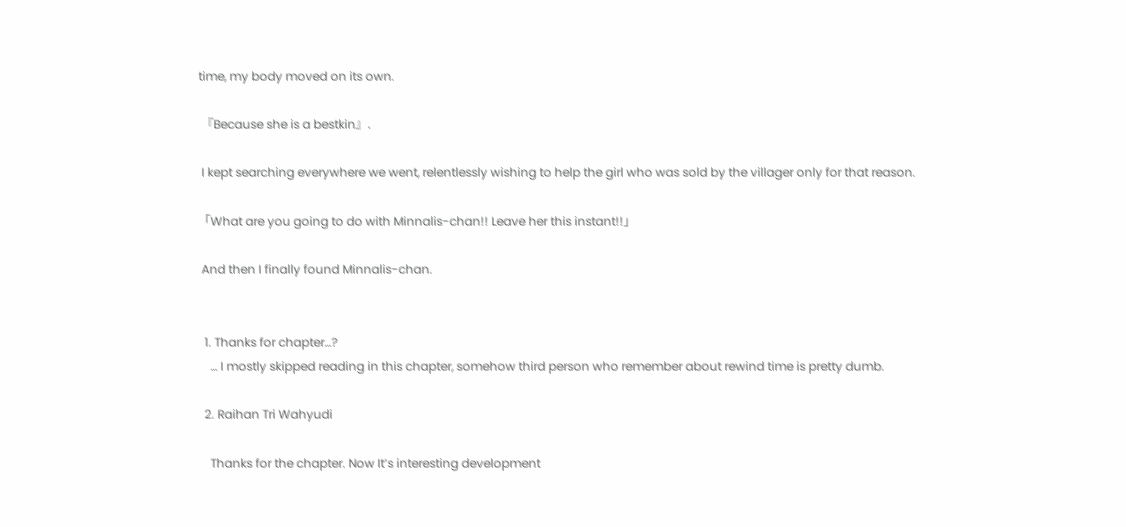time, my body moved on its own.

 『Because she is a bestkin』.

 I kept searching everywhere we went, relentlessly wishing to help the girl who was sold by the villager only for that reason.

「What are you going to do with Minnalis-chan!! Leave her this instant!!」

 And then I finally found Minnalis-chan.


  1. Thanks for chapter…?
    … I mostly skipped reading in this chapter, somehow third person who remember about rewind time is pretty dumb.

  2. Raihan Tri Wahyudi

    Thanks for the chapter. Now It’s interesting development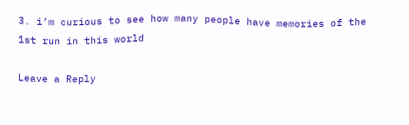3. i’m curious to see how many people have memories of the 1st run in this world

Leave a Reply